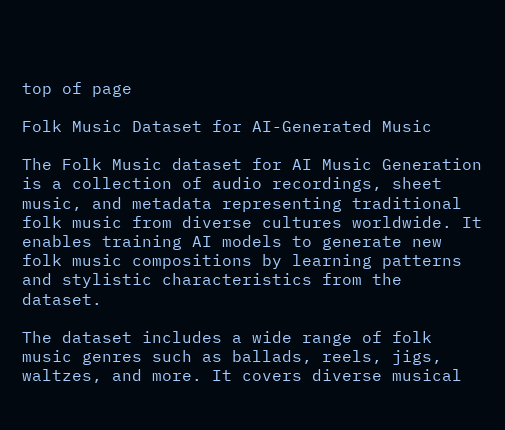top of page

Folk Music Dataset for AI-Generated Music

The Folk Music dataset for AI Music Generation is a collection of audio recordings, sheet music, and metadata representing traditional folk music from diverse cultures worldwide. It enables training AI models to generate new folk music compositions by learning patterns and stylistic characteristics from the dataset.

The dataset includes a wide range of folk music genres such as ballads, reels, jigs, waltzes, and more. It covers diverse musical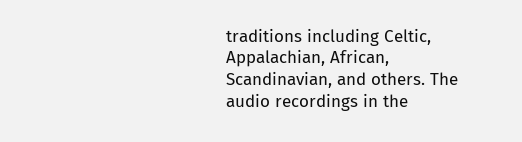traditions including Celtic, Appalachian, African, Scandinavian, and others. The audio recordings in the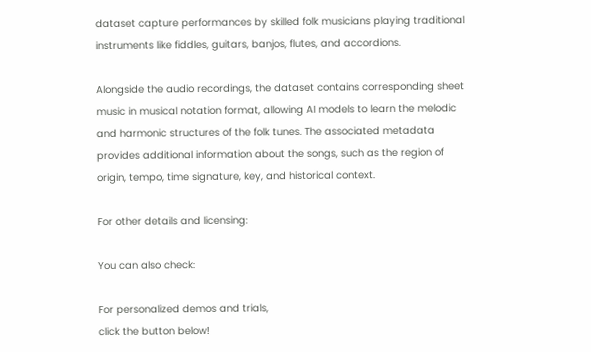dataset capture performances by skilled folk musicians playing traditional instruments like fiddles, guitars, banjos, flutes, and accordions.

Alongside the audio recordings, the dataset contains corresponding sheet music in musical notation format, allowing AI models to learn the melodic and harmonic structures of the folk tunes. The associated metadata provides additional information about the songs, such as the region of origin, tempo, time signature, key, and historical context.

For other details and licensing:

You can also check:

For personalized demos and trials,
click the button below!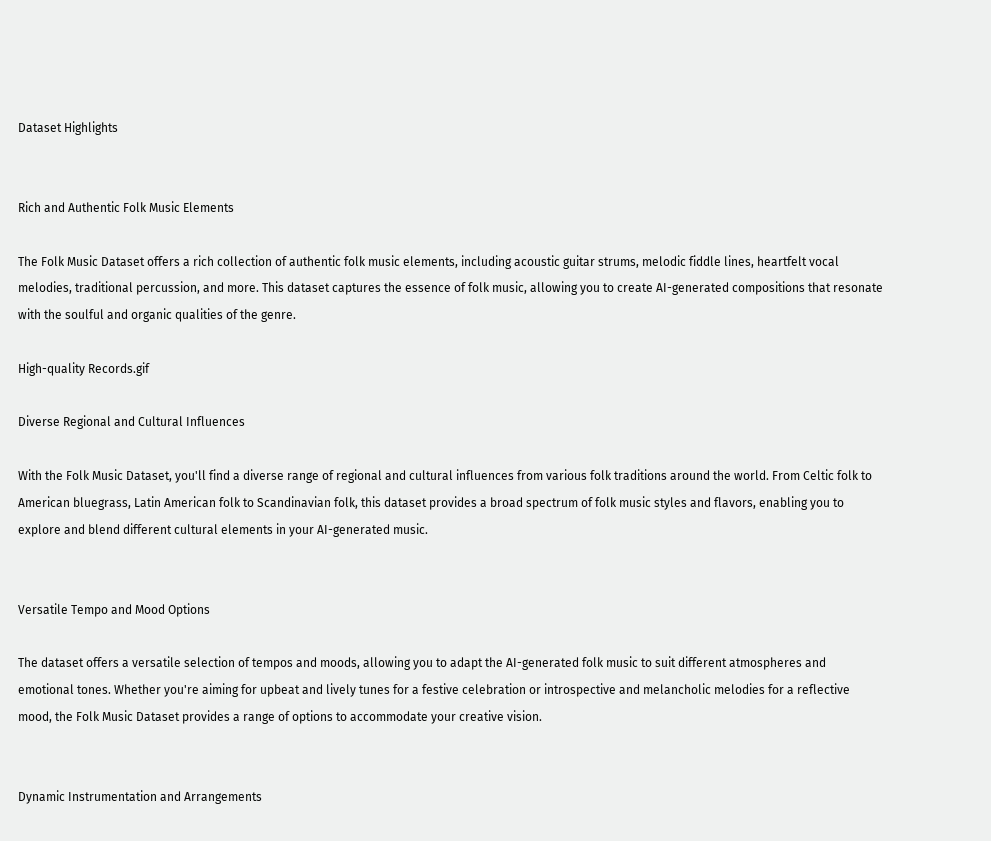Dataset Highlights


Rich and Authentic Folk Music Elements

The Folk Music Dataset offers a rich collection of authentic folk music elements, including acoustic guitar strums, melodic fiddle lines, heartfelt vocal melodies, traditional percussion, and more. This dataset captures the essence of folk music, allowing you to create AI-generated compositions that resonate with the soulful and organic qualities of the genre.

High-quality Records.gif

Diverse Regional and Cultural Influences

With the Folk Music Dataset, you'll find a diverse range of regional and cultural influences from various folk traditions around the world. From Celtic folk to American bluegrass, Latin American folk to Scandinavian folk, this dataset provides a broad spectrum of folk music styles and flavors, enabling you to explore and blend different cultural elements in your AI-generated music.


Versatile Tempo and Mood Options

The dataset offers a versatile selection of tempos and moods, allowing you to adapt the AI-generated folk music to suit different atmospheres and emotional tones. Whether you're aiming for upbeat and lively tunes for a festive celebration or introspective and melancholic melodies for a reflective mood, the Folk Music Dataset provides a range of options to accommodate your creative vision.


Dynamic Instrumentation and Arrangements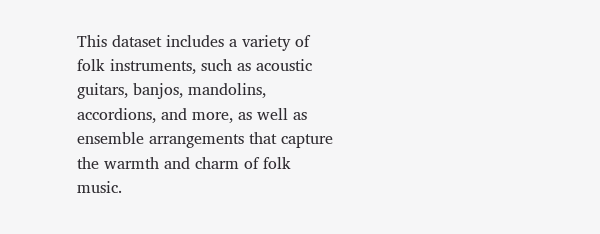This dataset includes a variety of folk instruments, such as acoustic guitars, banjos, mandolins, accordions, and more, as well as ensemble arrangements that capture the warmth and charm of folk music.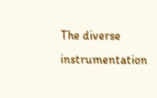The diverse instrumentation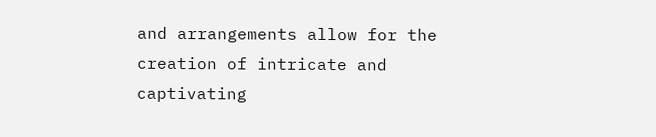and arrangements allow for the creation of intricate and captivating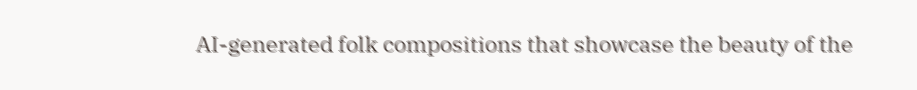AI-generated folk compositions that showcase the beauty of the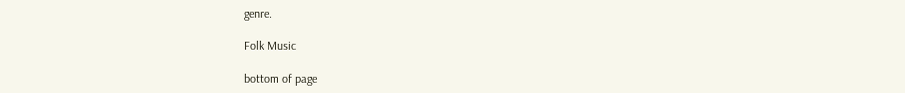genre.

Folk Music

bottom of page